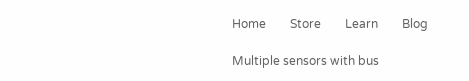Home        Store        Learn        Blog

Multiple sensors with bus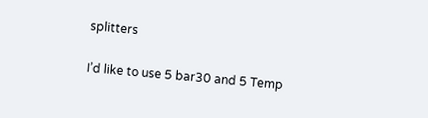splitters

I’d like to use 5 bar30 and 5 Temp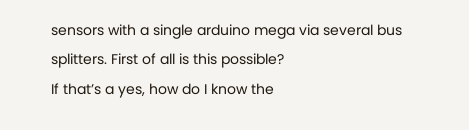sensors with a single arduino mega via several bus splitters. First of all is this possible?
If that’s a yes, how do I know the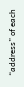“address” of each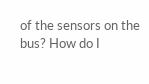of the sensors on the bus? How do I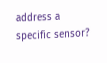address a specific sensor?